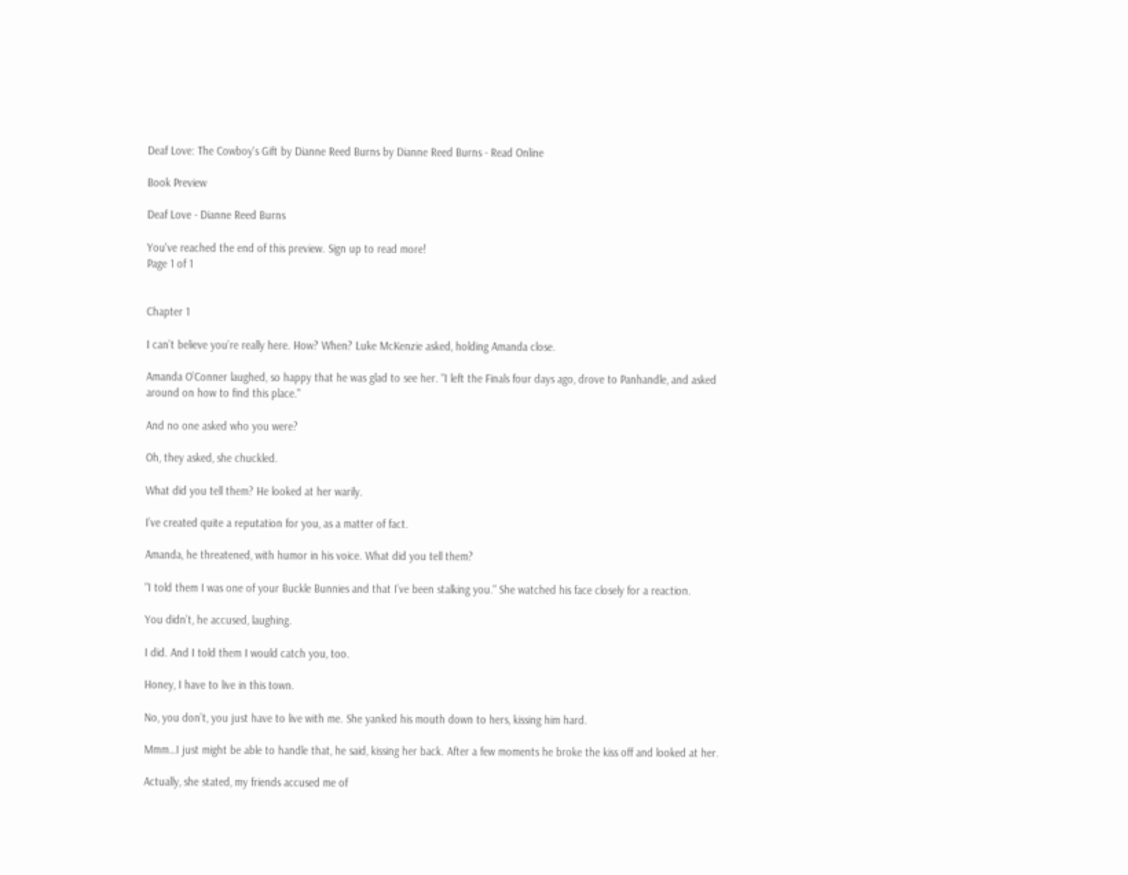Deaf Love: The Cowboy's Gift by Dianne Reed Burns by Dianne Reed Burns - Read Online

Book Preview

Deaf Love - Dianne Reed Burns

You've reached the end of this preview. Sign up to read more!
Page 1 of 1


Chapter 1

I can’t believe you’re really here. How? When? Luke McKenzie asked, holding Amanda close.

Amanda O’Conner laughed, so happy that he was glad to see her. "I left the Finals four days ago, drove to Panhandle, and asked around on how to find this place."

And no one asked who you were?

Oh, they asked, she chuckled.

What did you tell them? He looked at her warily.

I’ve created quite a reputation for you, as a matter of fact.

Amanda, he threatened, with humor in his voice. What did you tell them?

"I told them I was one of your Buckle Bunnies and that I’ve been stalking you." She watched his face closely for a reaction.

You didn’t, he accused, laughing.

I did. And I told them I would catch you, too.

Honey, I have to live in this town.

No, you don’t, you just have to live with me. She yanked his mouth down to hers, kissing him hard.

Mmm…I just might be able to handle that, he said, kissing her back. After a few moments he broke the kiss off and looked at her.

Actually, she stated, my friends accused me of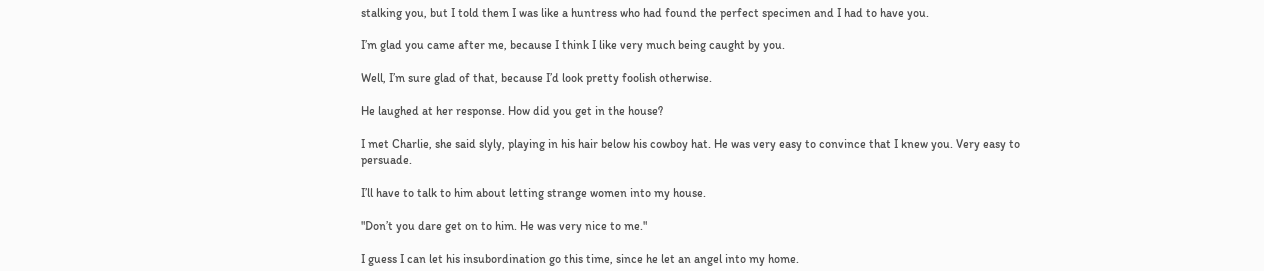stalking you, but I told them I was like a huntress who had found the perfect specimen and I had to have you.

I’m glad you came after me, because I think I like very much being caught by you.

Well, I’m sure glad of that, because I’d look pretty foolish otherwise.

He laughed at her response. How did you get in the house?

I met Charlie, she said slyly, playing in his hair below his cowboy hat. He was very easy to convince that I knew you. Very easy to persuade.

I’ll have to talk to him about letting strange women into my house.

"Don’t you dare get on to him. He was very nice to me."

I guess I can let his insubordination go this time, since he let an angel into my home.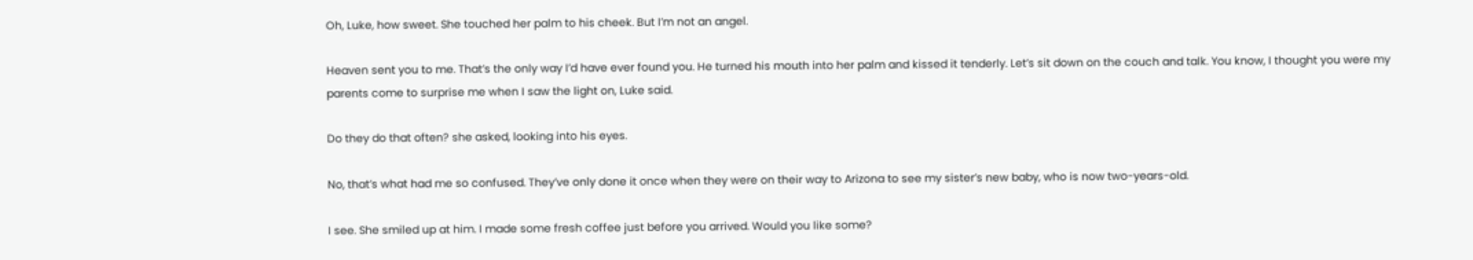Oh, Luke, how sweet. She touched her palm to his cheek. But I’m not an angel.

Heaven sent you to me. That’s the only way I’d have ever found you. He turned his mouth into her palm and kissed it tenderly. Let’s sit down on the couch and talk. You know, I thought you were my parents come to surprise me when I saw the light on, Luke said.

Do they do that often? she asked, looking into his eyes.

No, that’s what had me so confused. They’ve only done it once when they were on their way to Arizona to see my sister’s new baby, who is now two-years-old.

I see. She smiled up at him. I made some fresh coffee just before you arrived. Would you like some?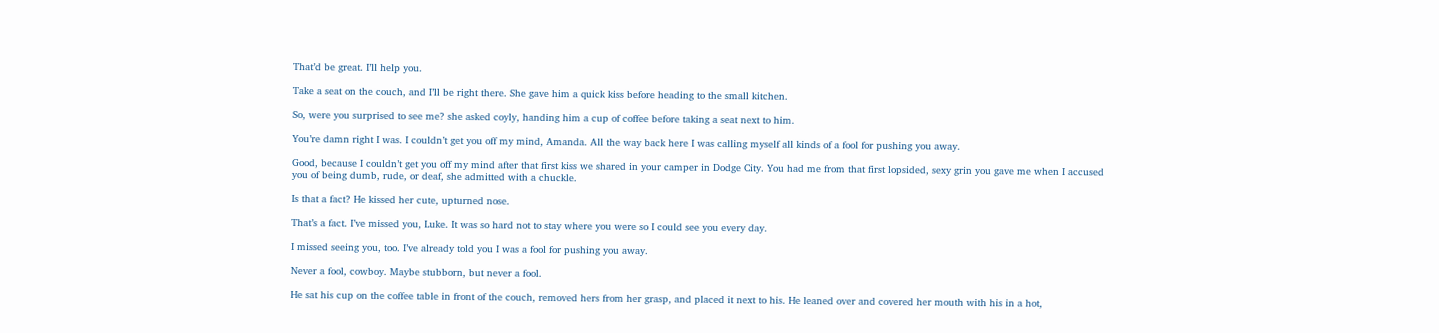That’d be great. I’ll help you.

Take a seat on the couch, and I’ll be right there. She gave him a quick kiss before heading to the small kitchen.

So, were you surprised to see me? she asked coyly, handing him a cup of coffee before taking a seat next to him.

You’re damn right I was. I couldn’t get you off my mind, Amanda. All the way back here I was calling myself all kinds of a fool for pushing you away.

Good, because I couldn’t get you off my mind after that first kiss we shared in your camper in Dodge City. You had me from that first lopsided, sexy grin you gave me when I accused you of being dumb, rude, or deaf, she admitted with a chuckle.

Is that a fact? He kissed her cute, upturned nose.

That’s a fact. I’ve missed you, Luke. It was so hard not to stay where you were so I could see you every day.

I missed seeing you, too. I’ve already told you I was a fool for pushing you away.

Never a fool, cowboy. Maybe stubborn, but never a fool.

He sat his cup on the coffee table in front of the couch, removed hers from her grasp, and placed it next to his. He leaned over and covered her mouth with his in a hot,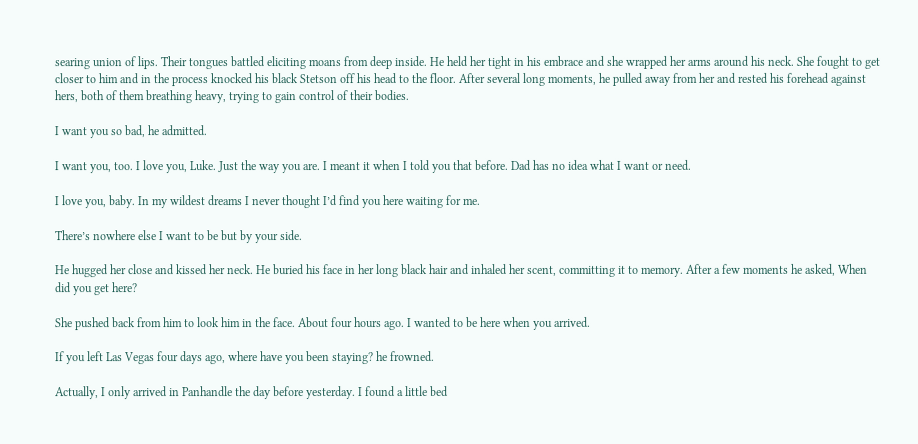searing union of lips. Their tongues battled eliciting moans from deep inside. He held her tight in his embrace and she wrapped her arms around his neck. She fought to get closer to him and in the process knocked his black Stetson off his head to the floor. After several long moments, he pulled away from her and rested his forehead against hers, both of them breathing heavy, trying to gain control of their bodies.

I want you so bad, he admitted.

I want you, too. I love you, Luke. Just the way you are. I meant it when I told you that before. Dad has no idea what I want or need.

I love you, baby. In my wildest dreams I never thought I’d find you here waiting for me.

There’s nowhere else I want to be but by your side.

He hugged her close and kissed her neck. He buried his face in her long black hair and inhaled her scent, committing it to memory. After a few moments he asked, When did you get here?

She pushed back from him to look him in the face. About four hours ago. I wanted to be here when you arrived.

If you left Las Vegas four days ago, where have you been staying? he frowned.

Actually, I only arrived in Panhandle the day before yesterday. I found a little bed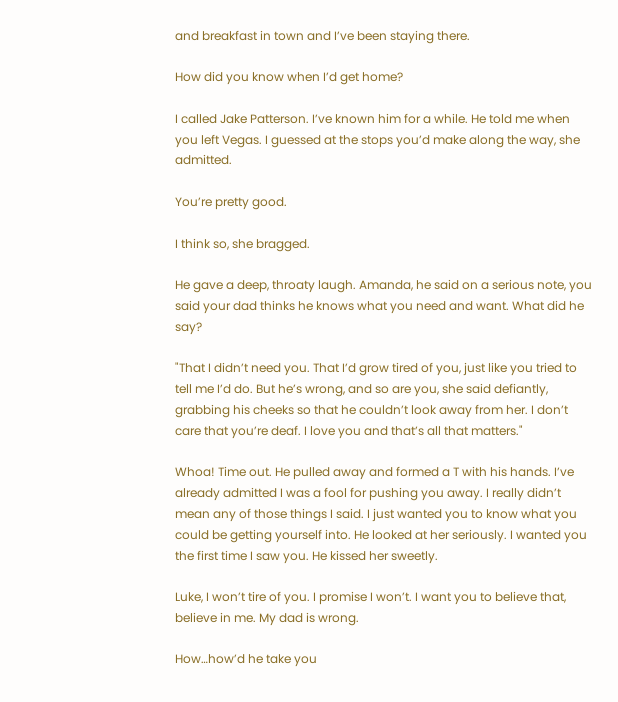and breakfast in town and I’ve been staying there.

How did you know when I’d get home?

I called Jake Patterson. I’ve known him for a while. He told me when you left Vegas. I guessed at the stops you’d make along the way, she admitted.

You’re pretty good.

I think so, she bragged.

He gave a deep, throaty laugh. Amanda, he said on a serious note, you said your dad thinks he knows what you need and want. What did he say?

"That I didn’t need you. That I’d grow tired of you, just like you tried to tell me I’d do. But he’s wrong, and so are you, she said defiantly, grabbing his cheeks so that he couldn’t look away from her. I don’t care that you’re deaf. I love you and that’s all that matters."

Whoa! Time out. He pulled away and formed a T with his hands. I’ve already admitted I was a fool for pushing you away. I really didn’t mean any of those things I said. I just wanted you to know what you could be getting yourself into. He looked at her seriously. I wanted you the first time I saw you. He kissed her sweetly.

Luke, I won’t tire of you. I promise I won’t. I want you to believe that, believe in me. My dad is wrong.

How…how’d he take you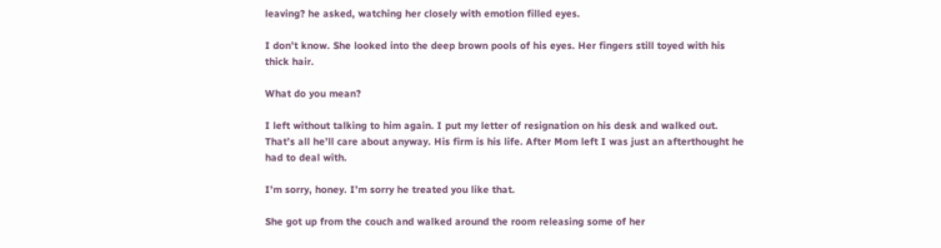leaving? he asked, watching her closely with emotion filled eyes.

I don’t know. She looked into the deep brown pools of his eyes. Her fingers still toyed with his thick hair.

What do you mean?

I left without talking to him again. I put my letter of resignation on his desk and walked out. That’s all he’ll care about anyway. His firm is his life. After Mom left I was just an afterthought he had to deal with.

I’m sorry, honey. I’m sorry he treated you like that.

She got up from the couch and walked around the room releasing some of her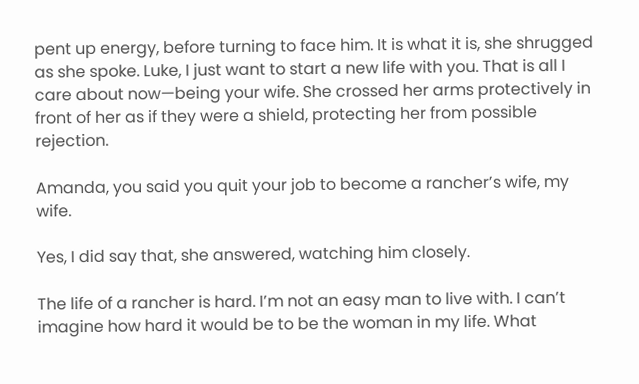pent up energy, before turning to face him. It is what it is, she shrugged as she spoke. Luke, I just want to start a new life with you. That is all I care about now—being your wife. She crossed her arms protectively in front of her as if they were a shield, protecting her from possible rejection.

Amanda, you said you quit your job to become a rancher’s wife, my wife.

Yes, I did say that, she answered, watching him closely.

The life of a rancher is hard. I’m not an easy man to live with. I can’t imagine how hard it would be to be the woman in my life. What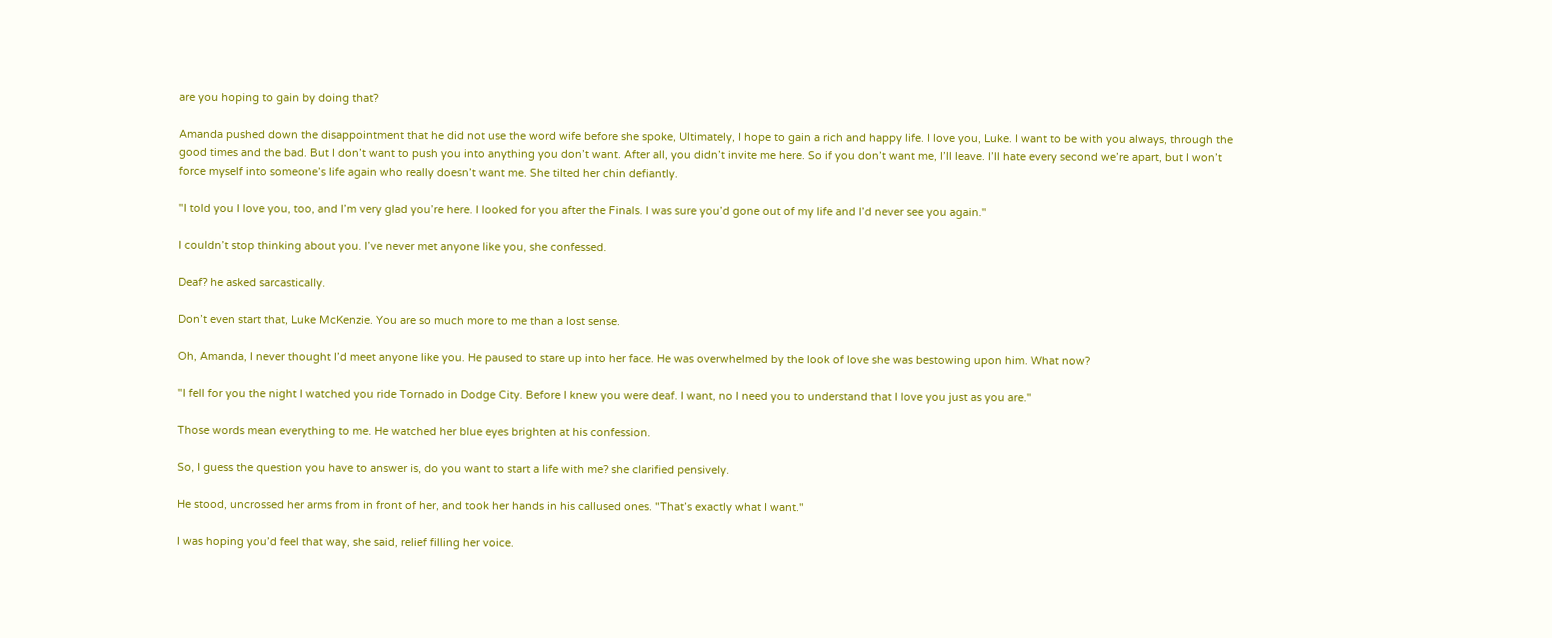are you hoping to gain by doing that?

Amanda pushed down the disappointment that he did not use the word wife before she spoke, Ultimately, I hope to gain a rich and happy life. I love you, Luke. I want to be with you always, through the good times and the bad. But I don’t want to push you into anything you don’t want. After all, you didn’t invite me here. So if you don’t want me, I’ll leave. I’ll hate every second we’re apart, but I won’t force myself into someone’s life again who really doesn’t want me. She tilted her chin defiantly.

"I told you I love you, too, and I’m very glad you’re here. I looked for you after the Finals. I was sure you’d gone out of my life and I’d never see you again."

I couldn’t stop thinking about you. I’ve never met anyone like you, she confessed.

Deaf? he asked sarcastically.

Don’t even start that, Luke McKenzie. You are so much more to me than a lost sense.

Oh, Amanda, I never thought I’d meet anyone like you. He paused to stare up into her face. He was overwhelmed by the look of love she was bestowing upon him. What now?

"I fell for you the night I watched you ride Tornado in Dodge City. Before I knew you were deaf. I want, no I need you to understand that I love you just as you are."

Those words mean everything to me. He watched her blue eyes brighten at his confession.

So, I guess the question you have to answer is, do you want to start a life with me? she clarified pensively.

He stood, uncrossed her arms from in front of her, and took her hands in his callused ones. "That’s exactly what I want."

I was hoping you’d feel that way, she said, relief filling her voice.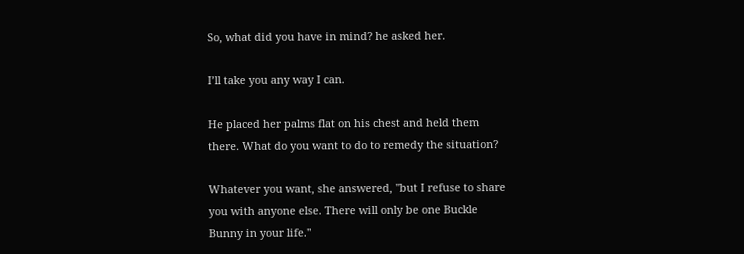So, what did you have in mind? he asked her.

I’ll take you any way I can.

He placed her palms flat on his chest and held them there. What do you want to do to remedy the situation?

Whatever you want, she answered, "but I refuse to share you with anyone else. There will only be one Buckle Bunny in your life."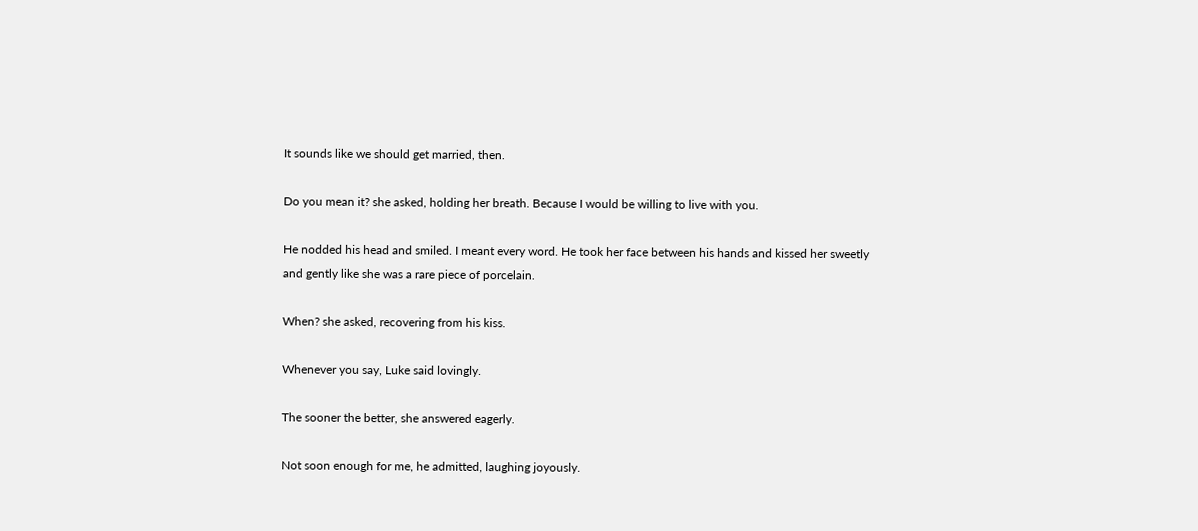It sounds like we should get married, then.

Do you mean it? she asked, holding her breath. Because I would be willing to live with you.

He nodded his head and smiled. I meant every word. He took her face between his hands and kissed her sweetly and gently like she was a rare piece of porcelain.

When? she asked, recovering from his kiss.

Whenever you say, Luke said lovingly.

The sooner the better, she answered eagerly.

Not soon enough for me, he admitted, laughing joyously.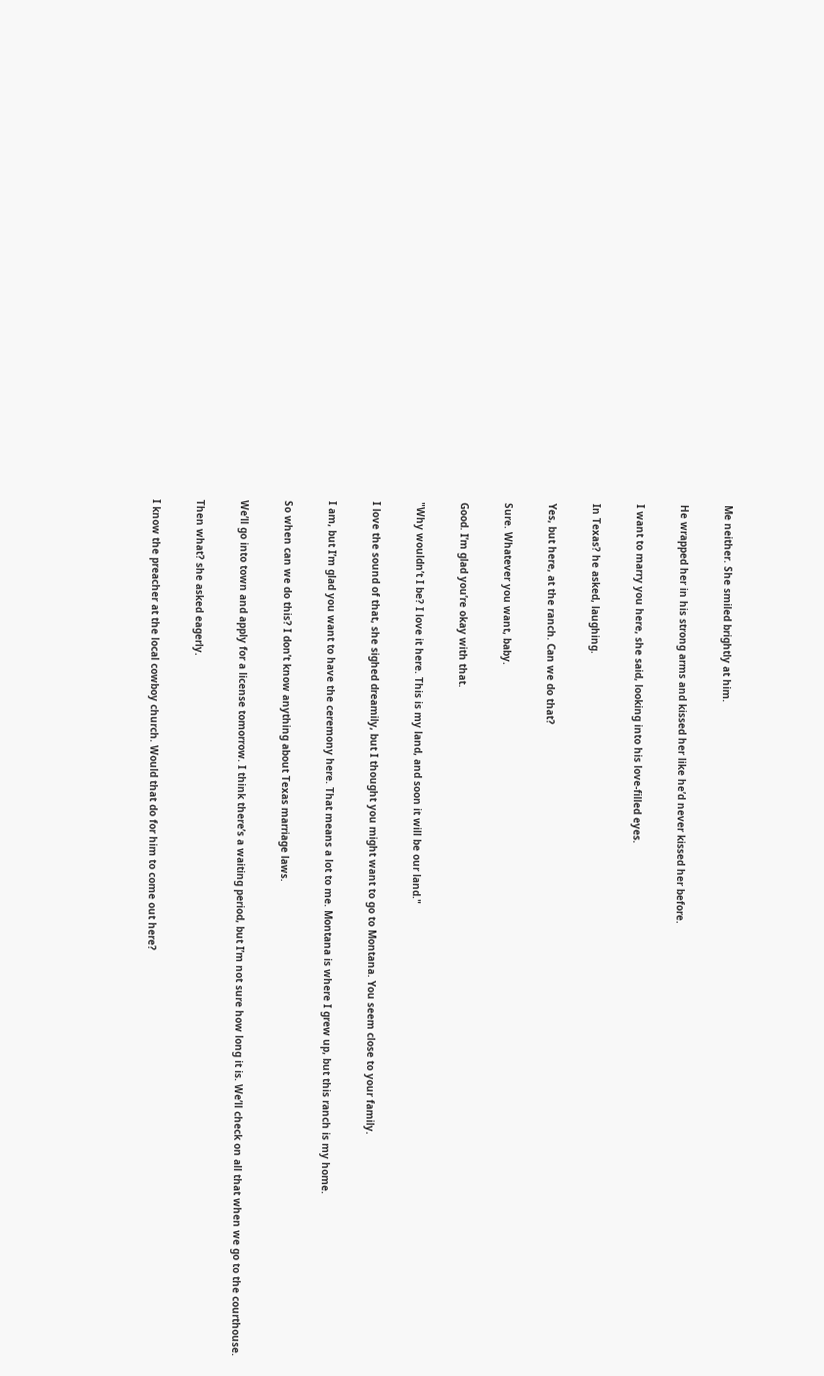Me neither. She smiled brightly at him.

He wrapped her in his strong arms and kissed her like he’d never kissed her before.

I want to marry you here, she said, looking into his love-filled eyes.

In Texas? he asked, laughing.

Yes, but here, at the ranch. Can we do that?

Sure. Whatever you want, baby.

Good. I’m glad you’re okay with that.

"Why wouldn’t I be? I love it here. This is my land, and soon it will be our land."

I love the sound of that, she sighed dreamily, but I thought you might want to go to Montana. You seem close to your family.

I am, but I’m glad you want to have the ceremony here. That means a lot to me. Montana is where I grew up, but this ranch is my home.

So when can we do this? I don’t know anything about Texas marriage laws.

We’ll go into town and apply for a license tomorrow. I think there’s a waiting period, but I’m not sure how long it is. We’ll check on all that when we go to the courthouse.

Then what? she asked eagerly.

I know the preacher at the local cowboy church. Would that do for him to come out here?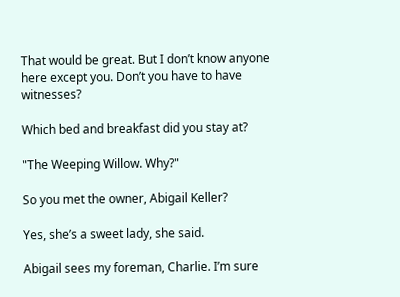That would be great. But I don’t know anyone here except you. Don’t you have to have witnesses?

Which bed and breakfast did you stay at?

"The Weeping Willow. Why?"

So you met the owner, Abigail Keller?

Yes, she’s a sweet lady, she said.

Abigail sees my foreman, Charlie. I’m sure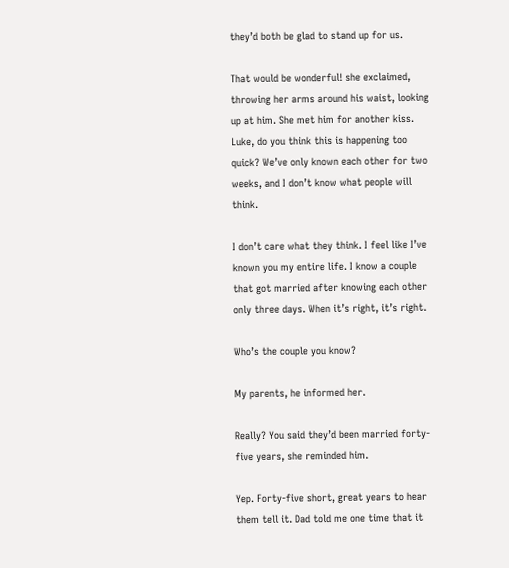they’d both be glad to stand up for us.

That would be wonderful! she exclaimed, throwing her arms around his waist, looking up at him. She met him for another kiss. Luke, do you think this is happening too quick? We’ve only known each other for two weeks, and I don’t know what people will think.

I don’t care what they think. I feel like I’ve known you my entire life. I know a couple that got married after knowing each other only three days. When it’s right, it’s right.

Who’s the couple you know?

My parents, he informed her.

Really? You said they’d been married forty-five years, she reminded him.

Yep. Forty-five short, great years to hear them tell it. Dad told me one time that it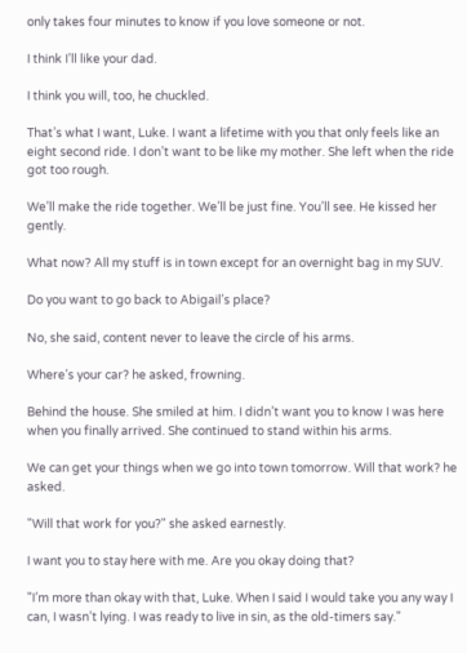only takes four minutes to know if you love someone or not.

I think I’ll like your dad.

I think you will, too, he chuckled.

That’s what I want, Luke. I want a lifetime with you that only feels like an eight second ride. I don’t want to be like my mother. She left when the ride got too rough.

We’ll make the ride together. We’ll be just fine. You’ll see. He kissed her gently.

What now? All my stuff is in town except for an overnight bag in my SUV.

Do you want to go back to Abigail’s place?

No, she said, content never to leave the circle of his arms.

Where’s your car? he asked, frowning.

Behind the house. She smiled at him. I didn’t want you to know I was here when you finally arrived. She continued to stand within his arms.

We can get your things when we go into town tomorrow. Will that work? he asked.

"Will that work for you?" she asked earnestly.

I want you to stay here with me. Are you okay doing that?

"I’m more than okay with that, Luke. When I said I would take you any way I can, I wasn’t lying. I was ready to live in sin, as the old-timers say."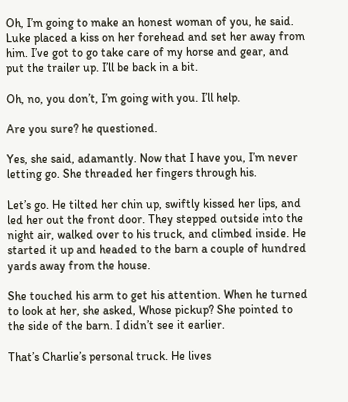Oh, I’m going to make an honest woman of you, he said. Luke placed a kiss on her forehead and set her away from him. I’ve got to go take care of my horse and gear, and put the trailer up. I’ll be back in a bit.

Oh, no, you don’t, I’m going with you. I’ll help.

Are you sure? he questioned.

Yes, she said, adamantly. Now that I have you, I’m never letting go. She threaded her fingers through his.

Let’s go. He tilted her chin up, swiftly kissed her lips, and led her out the front door. They stepped outside into the night air, walked over to his truck, and climbed inside. He started it up and headed to the barn a couple of hundred yards away from the house.

She touched his arm to get his attention. When he turned to look at her, she asked, Whose pickup? She pointed to the side of the barn. I didn’t see it earlier.

That’s Charlie’s personal truck. He lives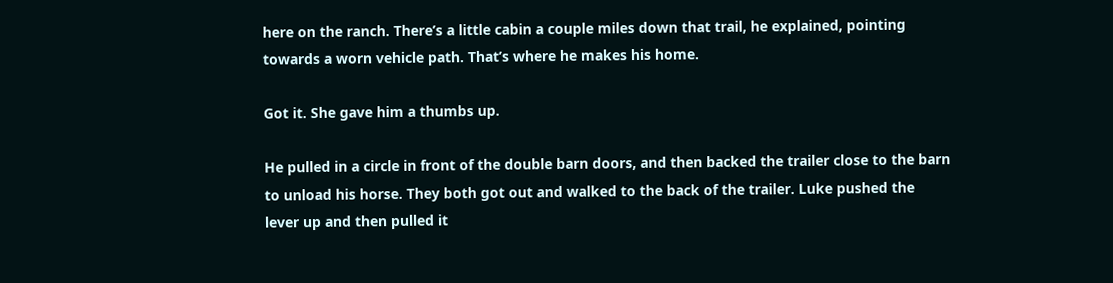here on the ranch. There’s a little cabin a couple miles down that trail, he explained, pointing towards a worn vehicle path. That’s where he makes his home.

Got it. She gave him a thumbs up.

He pulled in a circle in front of the double barn doors, and then backed the trailer close to the barn to unload his horse. They both got out and walked to the back of the trailer. Luke pushed the lever up and then pulled it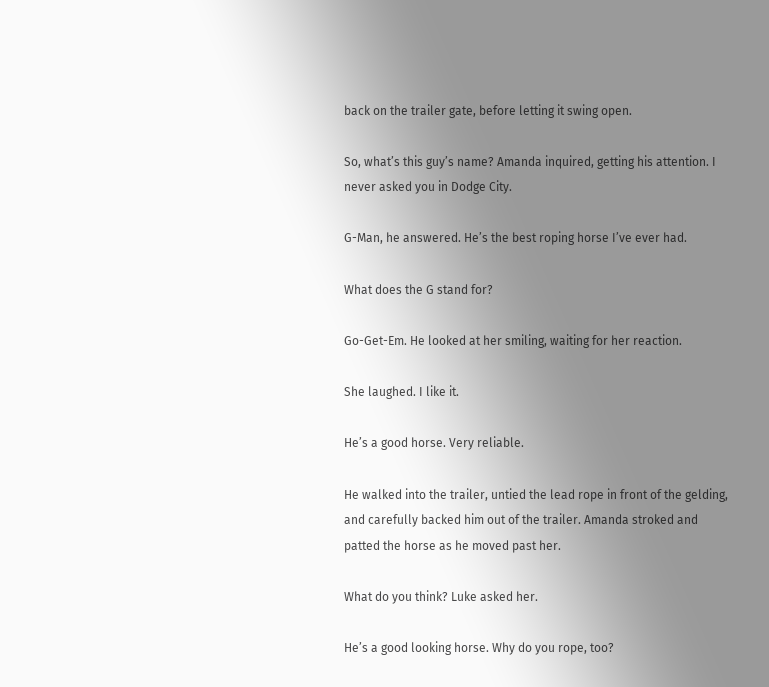back on the trailer gate, before letting it swing open.

So, what’s this guy’s name? Amanda inquired, getting his attention. I never asked you in Dodge City.

G-Man, he answered. He’s the best roping horse I’ve ever had.

What does the G stand for?

Go-Get-Em. He looked at her smiling, waiting for her reaction.

She laughed. I like it.

He’s a good horse. Very reliable.

He walked into the trailer, untied the lead rope in front of the gelding, and carefully backed him out of the trailer. Amanda stroked and patted the horse as he moved past her.

What do you think? Luke asked her.

He’s a good looking horse. Why do you rope, too?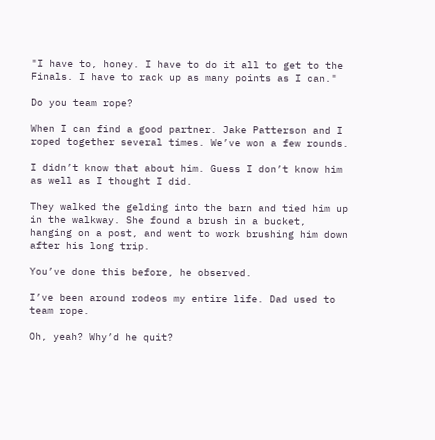"I have to, honey. I have to do it all to get to the Finals. I have to rack up as many points as I can."

Do you team rope?

When I can find a good partner. Jake Patterson and I roped together several times. We’ve won a few rounds.

I didn’t know that about him. Guess I don’t know him as well as I thought I did.

They walked the gelding into the barn and tied him up in the walkway. She found a brush in a bucket, hanging on a post, and went to work brushing him down after his long trip.

You’ve done this before, he observed.

I’ve been around rodeos my entire life. Dad used to team rope.

Oh, yeah? Why’d he quit?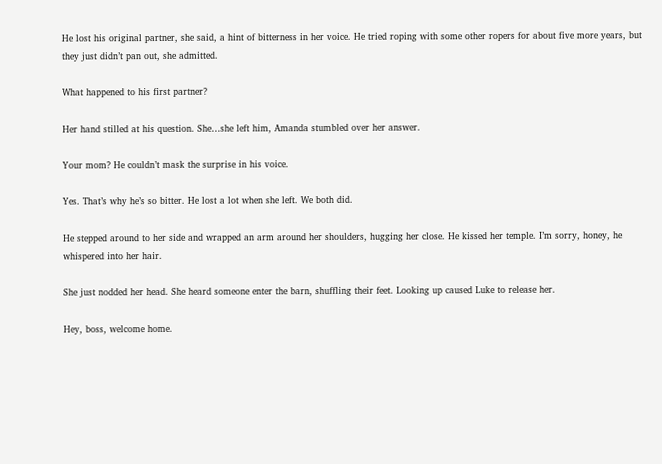He lost his original partner, she said, a hint of bitterness in her voice. He tried roping with some other ropers for about five more years, but they just didn’t pan out, she admitted.

What happened to his first partner?

Her hand stilled at his question. She…she left him, Amanda stumbled over her answer.

Your mom? He couldn’t mask the surprise in his voice.

Yes. That’s why he’s so bitter. He lost a lot when she left. We both did.

He stepped around to her side and wrapped an arm around her shoulders, hugging her close. He kissed her temple. I’m sorry, honey, he whispered into her hair.

She just nodded her head. She heard someone enter the barn, shuffling their feet. Looking up caused Luke to release her.

Hey, boss, welcome home.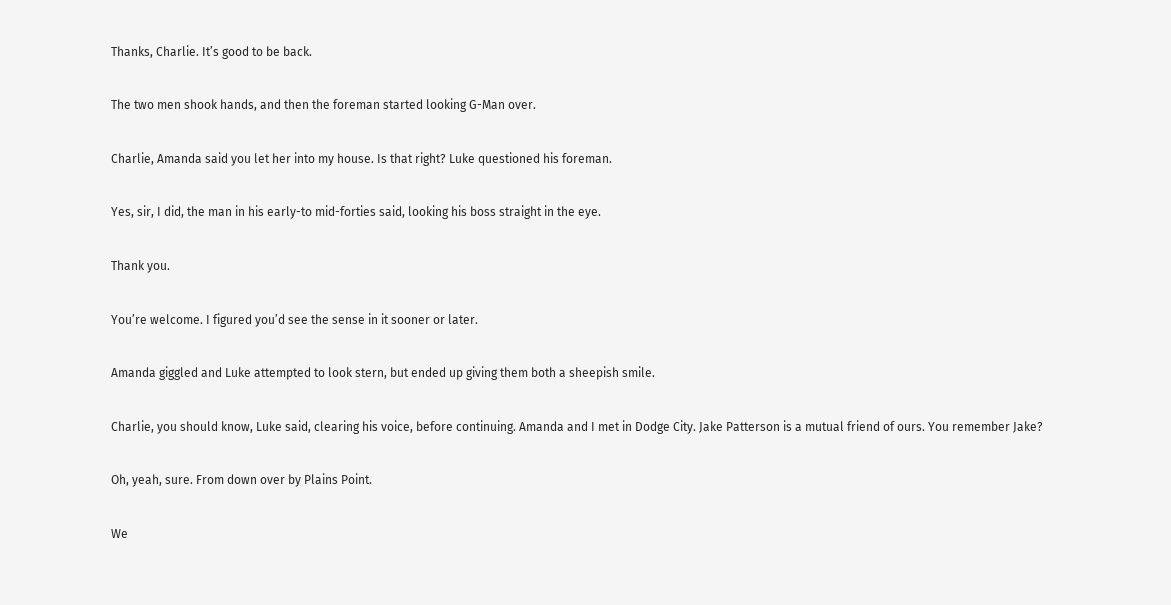Thanks, Charlie. It’s good to be back.

The two men shook hands, and then the foreman started looking G-Man over.

Charlie, Amanda said you let her into my house. Is that right? Luke questioned his foreman.

Yes, sir, I did, the man in his early-to mid-forties said, looking his boss straight in the eye.

Thank you.

You’re welcome. I figured you’d see the sense in it sooner or later.

Amanda giggled and Luke attempted to look stern, but ended up giving them both a sheepish smile.

Charlie, you should know, Luke said, clearing his voice, before continuing. Amanda and I met in Dodge City. Jake Patterson is a mutual friend of ours. You remember Jake?

Oh, yeah, sure. From down over by Plains Point.

We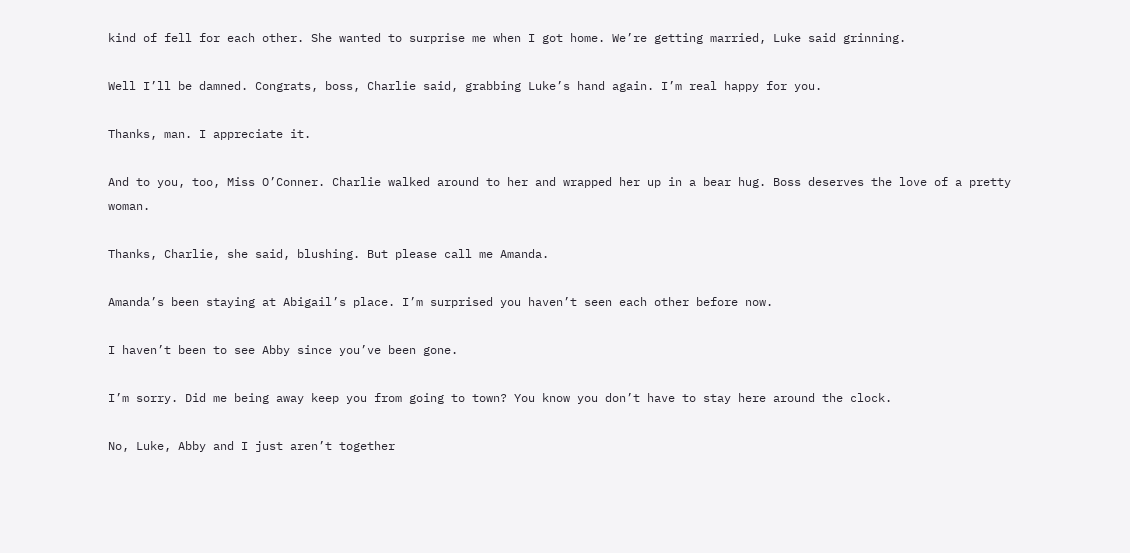kind of fell for each other. She wanted to surprise me when I got home. We’re getting married, Luke said grinning.

Well I’ll be damned. Congrats, boss, Charlie said, grabbing Luke’s hand again. I’m real happy for you.

Thanks, man. I appreciate it.

And to you, too, Miss O’Conner. Charlie walked around to her and wrapped her up in a bear hug. Boss deserves the love of a pretty woman.

Thanks, Charlie, she said, blushing. But please call me Amanda.

Amanda’s been staying at Abigail’s place. I’m surprised you haven’t seen each other before now.

I haven’t been to see Abby since you’ve been gone.

I’m sorry. Did me being away keep you from going to town? You know you don’t have to stay here around the clock.

No, Luke, Abby and I just aren’t together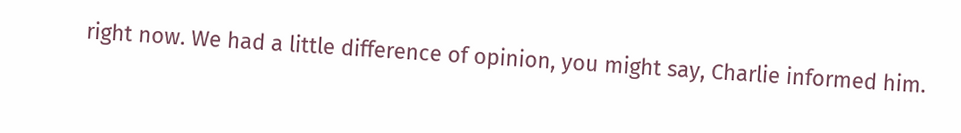right now. We had a little difference of opinion, you might say, Charlie informed him.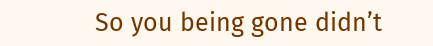So you being gone didn’t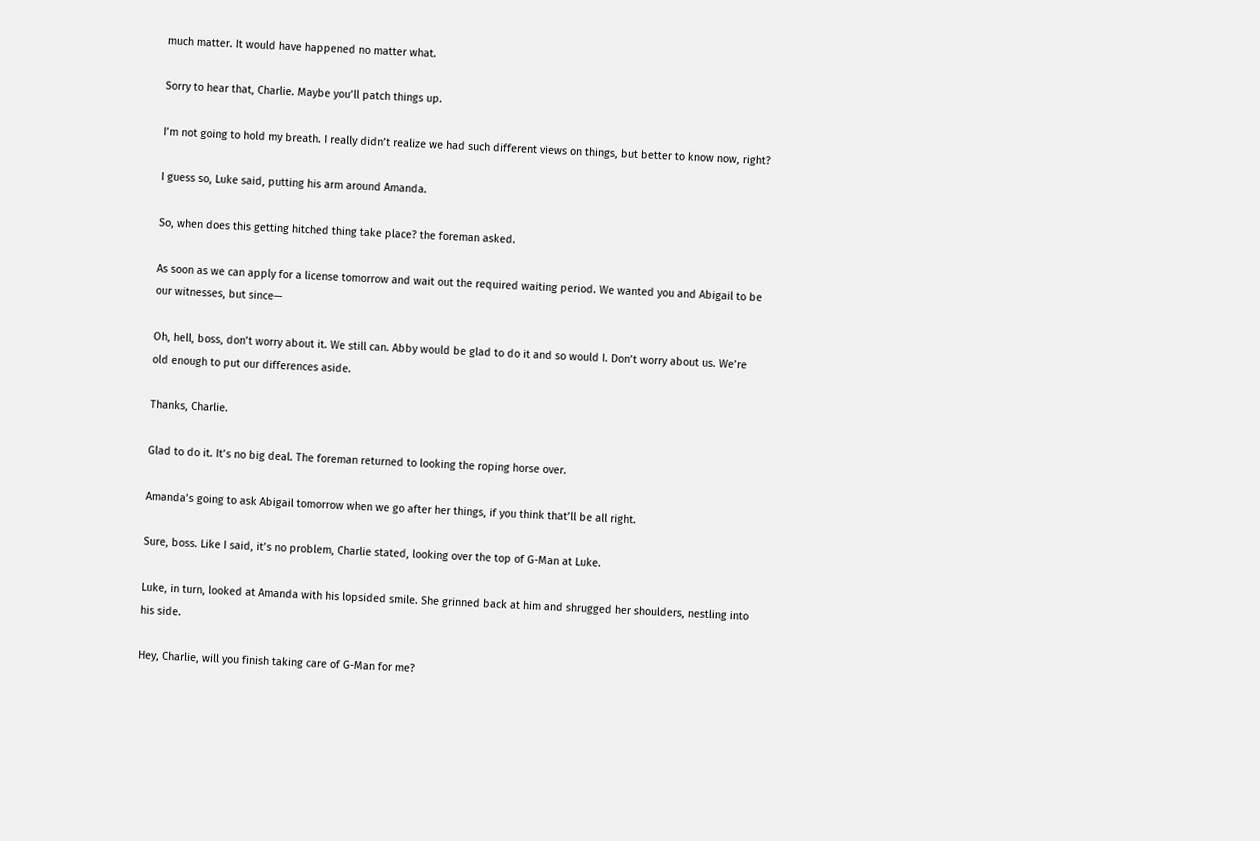much matter. It would have happened no matter what.

Sorry to hear that, Charlie. Maybe you’ll patch things up.

I’m not going to hold my breath. I really didn’t realize we had such different views on things, but better to know now, right?

I guess so, Luke said, putting his arm around Amanda.

So, when does this getting hitched thing take place? the foreman asked.

As soon as we can apply for a license tomorrow and wait out the required waiting period. We wanted you and Abigail to be our witnesses, but since—

Oh, hell, boss, don’t worry about it. We still can. Abby would be glad to do it and so would I. Don’t worry about us. We’re old enough to put our differences aside.

Thanks, Charlie.

Glad to do it. It’s no big deal. The foreman returned to looking the roping horse over.

Amanda’s going to ask Abigail tomorrow when we go after her things, if you think that’ll be all right.

Sure, boss. Like I said, it’s no problem, Charlie stated, looking over the top of G-Man at Luke.

Luke, in turn, looked at Amanda with his lopsided smile. She grinned back at him and shrugged her shoulders, nestling into his side.

Hey, Charlie, will you finish taking care of G-Man for me?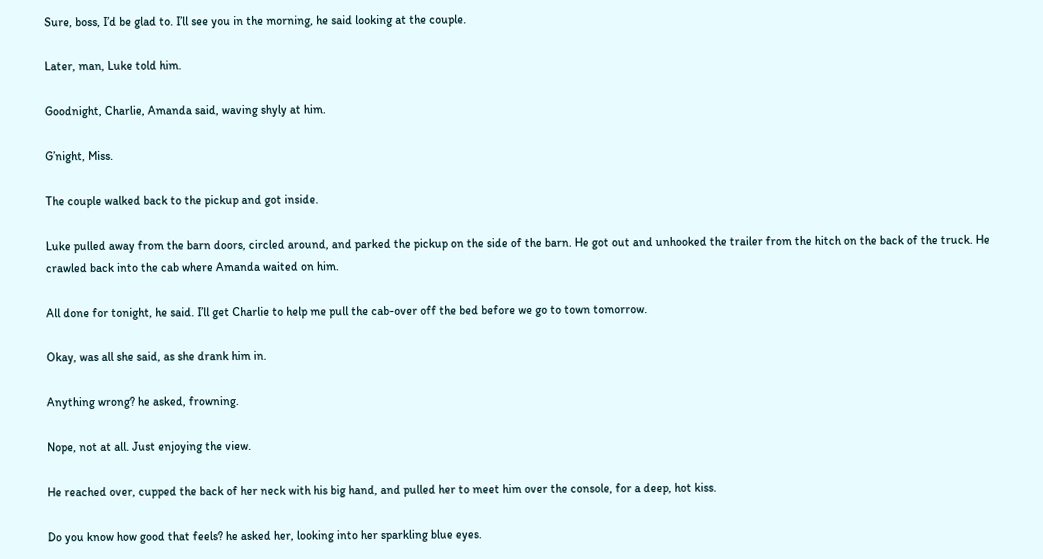Sure, boss, I’d be glad to. I’ll see you in the morning, he said looking at the couple.

Later, man, Luke told him.

Goodnight, Charlie, Amanda said, waving shyly at him.

G’night, Miss.

The couple walked back to the pickup and got inside.

Luke pulled away from the barn doors, circled around, and parked the pickup on the side of the barn. He got out and unhooked the trailer from the hitch on the back of the truck. He crawled back into the cab where Amanda waited on him.

All done for tonight, he said. I’ll get Charlie to help me pull the cab-over off the bed before we go to town tomorrow.

Okay, was all she said, as she drank him in.

Anything wrong? he asked, frowning.

Nope, not at all. Just enjoying the view.

He reached over, cupped the back of her neck with his big hand, and pulled her to meet him over the console, for a deep, hot kiss.

Do you know how good that feels? he asked her, looking into her sparkling blue eyes.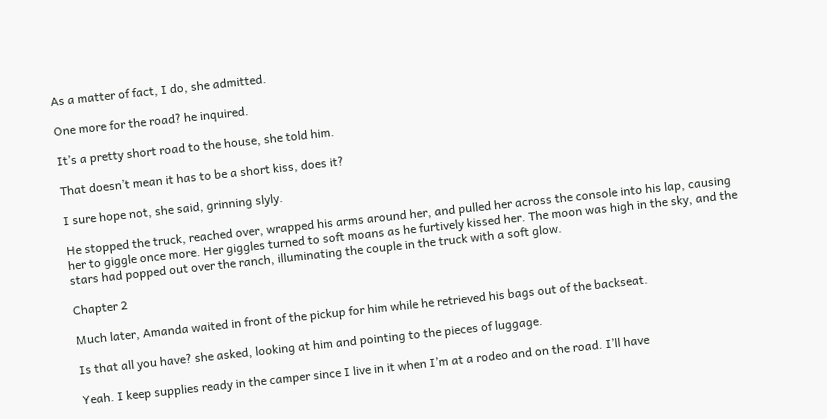As a matter of fact, I do, she admitted.

One more for the road? he inquired.

It’s a pretty short road to the house, she told him.

That doesn’t mean it has to be a short kiss, does it?

I sure hope not, she said, grinning slyly.

He stopped the truck, reached over, wrapped his arms around her, and pulled her across the console into his lap, causing her to giggle once more. Her giggles turned to soft moans as he furtively kissed her. The moon was high in the sky, and the stars had popped out over the ranch, illuminating the couple in the truck with a soft glow.

Chapter 2

Much later, Amanda waited in front of the pickup for him while he retrieved his bags out of the backseat.

Is that all you have? she asked, looking at him and pointing to the pieces of luggage.

Yeah. I keep supplies ready in the camper since I live in it when I’m at a rodeo and on the road. I’ll have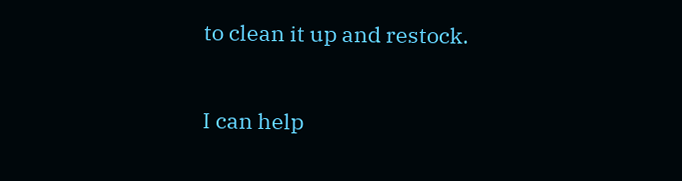to clean it up and restock.

I can help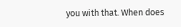you with that. When does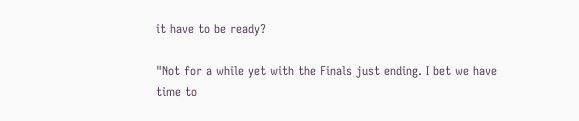it have to be ready?

"Not for a while yet with the Finals just ending. I bet we have time to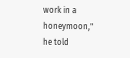work in a honeymoon," he told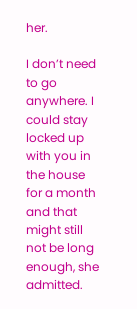her.

I don’t need to go anywhere. I could stay locked up with you in the house for a month and that might still not be long enough, she admitted.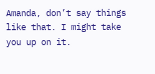Amanda, don’t say things like that. I might take you up on it.